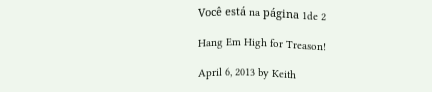Você está na página 1de 2

Hang Em High for Treason!

April 6, 2013 by Keith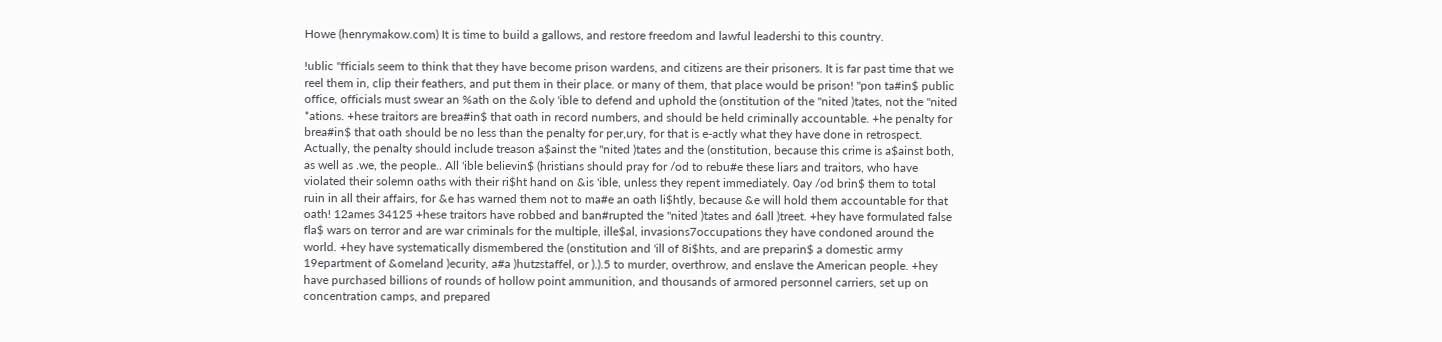Howe (henrymakow.com) It is time to build a gallows, and restore freedom and lawful leadershi to this country.

!ublic "fficials seem to think that they have become prison wardens, and citizens are their prisoners. It is far past time that we reel them in, clip their feathers, and put them in their place. or many of them, that place would be prison! "pon ta#in$ public office, officials must swear an %ath on the &oly 'ible to defend and uphold the (onstitution of the "nited )tates, not the "nited *ations. +hese traitors are brea#in$ that oath in record numbers, and should be held criminally accountable. +he penalty for brea#in$ that oath should be no less than the penalty for per,ury, for that is e-actly what they have done in retrospect. Actually, the penalty should include treason a$ainst the "nited )tates and the (onstitution, because this crime is a$ainst both, as well as .we, the people.. All 'ible believin$ (hristians should pray for /od to rebu#e these liars and traitors, who have violated their solemn oaths with their ri$ht hand on &is 'ible, unless they repent immediately. 0ay /od brin$ them to total ruin in all their affairs, for &e has warned them not to ma#e an oath li$htly, because &e will hold them accountable for that oath! 12ames 34125 +hese traitors have robbed and ban#rupted the "nited )tates and 6all )treet. +hey have formulated false fla$ wars on terror and are war criminals for the multiple, ille$al, invasions7occupations they have condoned around the world. +hey have systematically dismembered the (onstitution and 'ill of 8i$hts, and are preparin$ a domestic army 19epartment of &omeland )ecurity, a#a )hutzstaffel, or ).).5 to murder, overthrow, and enslave the American people. +hey have purchased billions of rounds of hollow point ammunition, and thousands of armored personnel carriers, set up on concentration camps, and prepared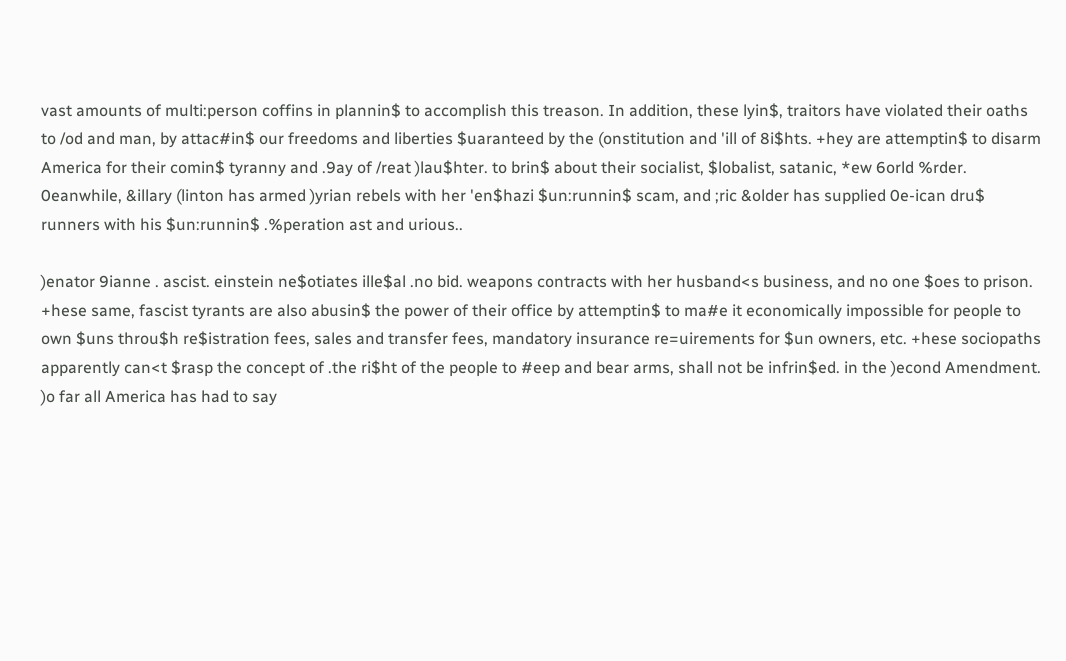vast amounts of multi:person coffins in plannin$ to accomplish this treason. In addition, these lyin$, traitors have violated their oaths to /od and man, by attac#in$ our freedoms and liberties $uaranteed by the (onstitution and 'ill of 8i$hts. +hey are attemptin$ to disarm America for their comin$ tyranny and .9ay of /reat )lau$hter. to brin$ about their socialist, $lobalist, satanic, *ew 6orld %rder. 0eanwhile, &illary (linton has armed )yrian rebels with her 'en$hazi $un:runnin$ scam, and ;ric &older has supplied 0e-ican dru$ runners with his $un:runnin$ .%peration ast and urious..

)enator 9ianne . ascist. einstein ne$otiates ille$al .no bid. weapons contracts with her husband<s business, and no one $oes to prison. +hese same, fascist tyrants are also abusin$ the power of their office by attemptin$ to ma#e it economically impossible for people to own $uns throu$h re$istration fees, sales and transfer fees, mandatory insurance re=uirements for $un owners, etc. +hese sociopaths apparently can<t $rasp the concept of .the ri$ht of the people to #eep and bear arms, shall not be infrin$ed. in the )econd Amendment. )o far all America has had to say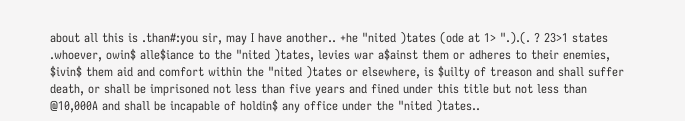about all this is .than#:you sir, may I have another.. +he "nited )tates (ode at 1> ".).(. ? 23>1 states .whoever, owin$ alle$iance to the "nited )tates, levies war a$ainst them or adheres to their enemies, $ivin$ them aid and comfort within the "nited )tates or elsewhere, is $uilty of treason and shall suffer death, or shall be imprisoned not less than five years and fined under this title but not less than @10,000A and shall be incapable of holdin$ any office under the "nited )tates..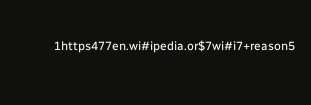1https477en.wi#ipedia.or$7wi#i7+reason5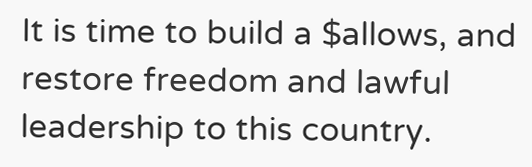It is time to build a $allows, and restore freedom and lawful leadership to this country.